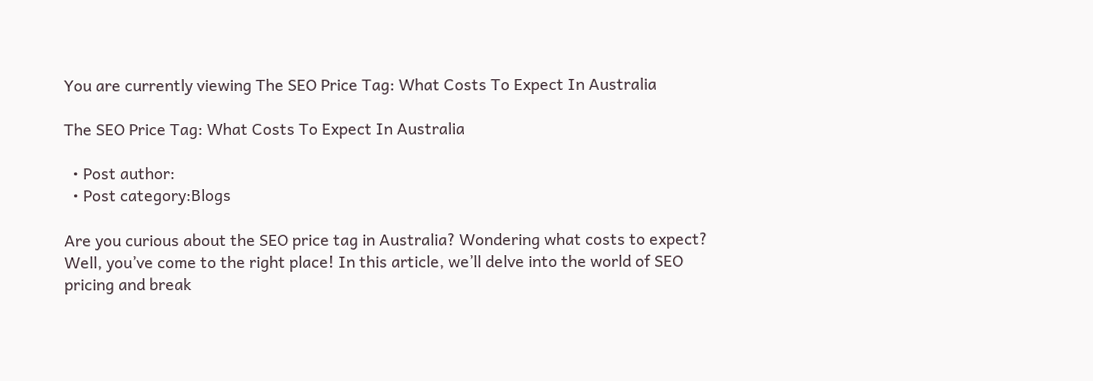You are currently viewing The SEO Price Tag: What Costs To Expect In Australia

The SEO Price Tag: What Costs To Expect In Australia

  • Post author:
  • Post category:Blogs

Are you curious about the SEO price tag in Australia? Wondering what costs to expect? Well, you’ve come to the right place! In this article, we’ll delve into the world of SEO pricing and break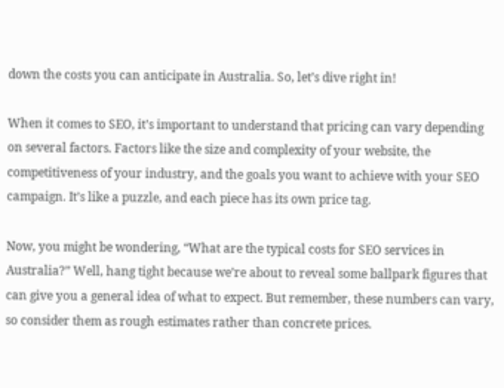down the costs you can anticipate in Australia. So, let’s dive right in!

When it comes to SEO, it’s important to understand that pricing can vary depending on several factors. Factors like the size and complexity of your website, the competitiveness of your industry, and the goals you want to achieve with your SEO campaign. It’s like a puzzle, and each piece has its own price tag.

Now, you might be wondering, “What are the typical costs for SEO services in Australia?” Well, hang tight because we’re about to reveal some ballpark figures that can give you a general idea of what to expect. But remember, these numbers can vary, so consider them as rough estimates rather than concrete prices.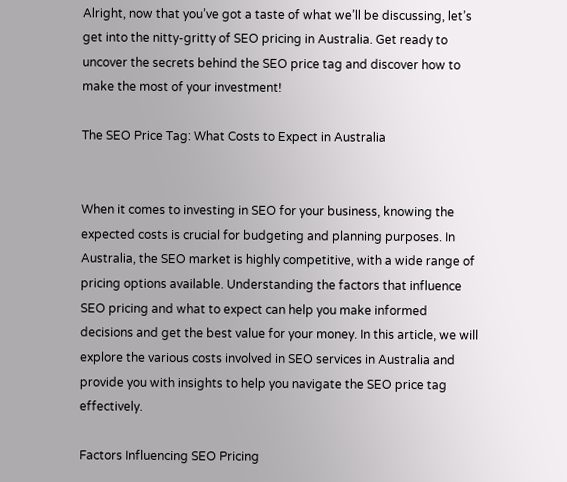Alright, now that you’ve got a taste of what we’ll be discussing, let’s get into the nitty-gritty of SEO pricing in Australia. Get ready to uncover the secrets behind the SEO price tag and discover how to make the most of your investment!

The SEO Price Tag: What Costs to Expect in Australia


When it comes to investing in SEO for your business, knowing the expected costs is crucial for budgeting and planning purposes. In Australia, the SEO market is highly competitive, with a wide range of pricing options available. Understanding the factors that influence SEO pricing and what to expect can help you make informed decisions and get the best value for your money. In this article, we will explore the various costs involved in SEO services in Australia and provide you with insights to help you navigate the SEO price tag effectively.

Factors Influencing SEO Pricing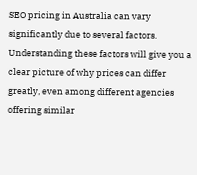SEO pricing in Australia can vary significantly due to several factors. Understanding these factors will give you a clear picture of why prices can differ greatly, even among different agencies offering similar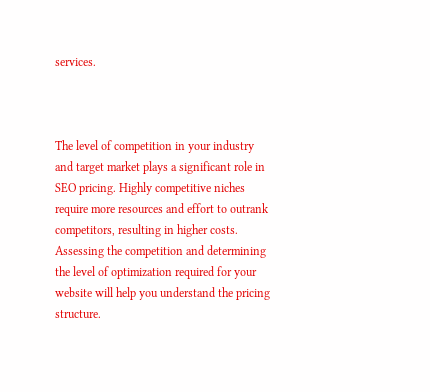services.



The level of competition in your industry and target market plays a significant role in SEO pricing. Highly competitive niches require more resources and effort to outrank competitors, resulting in higher costs. Assessing the competition and determining the level of optimization required for your website will help you understand the pricing structure.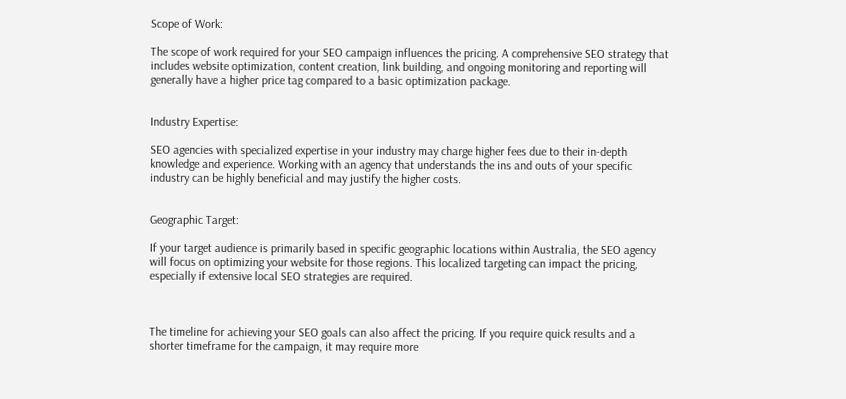Scope of Work:

The scope of work required for your SEO campaign influences the pricing. A comprehensive SEO strategy that includes website optimization, content creation, link building, and ongoing monitoring and reporting will generally have a higher price tag compared to a basic optimization package.


Industry Expertise:

SEO agencies with specialized expertise in your industry may charge higher fees due to their in-depth knowledge and experience. Working with an agency that understands the ins and outs of your specific industry can be highly beneficial and may justify the higher costs.


Geographic Target:

If your target audience is primarily based in specific geographic locations within Australia, the SEO agency will focus on optimizing your website for those regions. This localized targeting can impact the pricing, especially if extensive local SEO strategies are required.



The timeline for achieving your SEO goals can also affect the pricing. If you require quick results and a shorter timeframe for the campaign, it may require more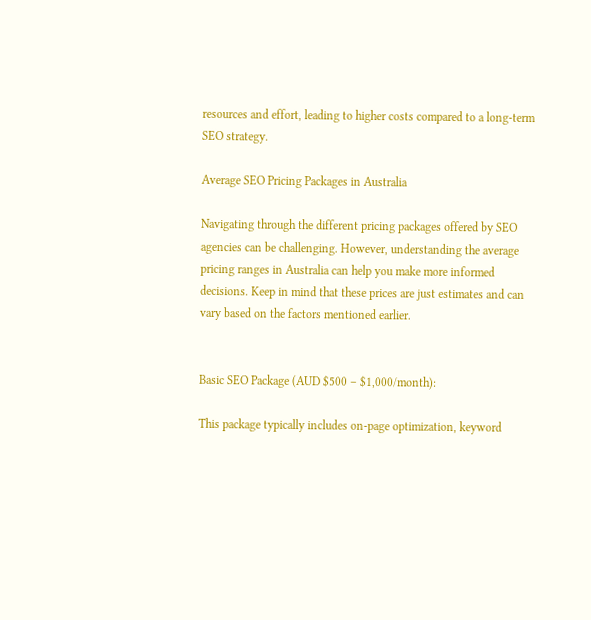resources and effort, leading to higher costs compared to a long-term SEO strategy.

Average SEO Pricing Packages in Australia

Navigating through the different pricing packages offered by SEO agencies can be challenging. However, understanding the average pricing ranges in Australia can help you make more informed decisions. Keep in mind that these prices are just estimates and can vary based on the factors mentioned earlier.


Basic SEO Package (AUD $500 – $1,000/month):

This package typically includes on-page optimization, keyword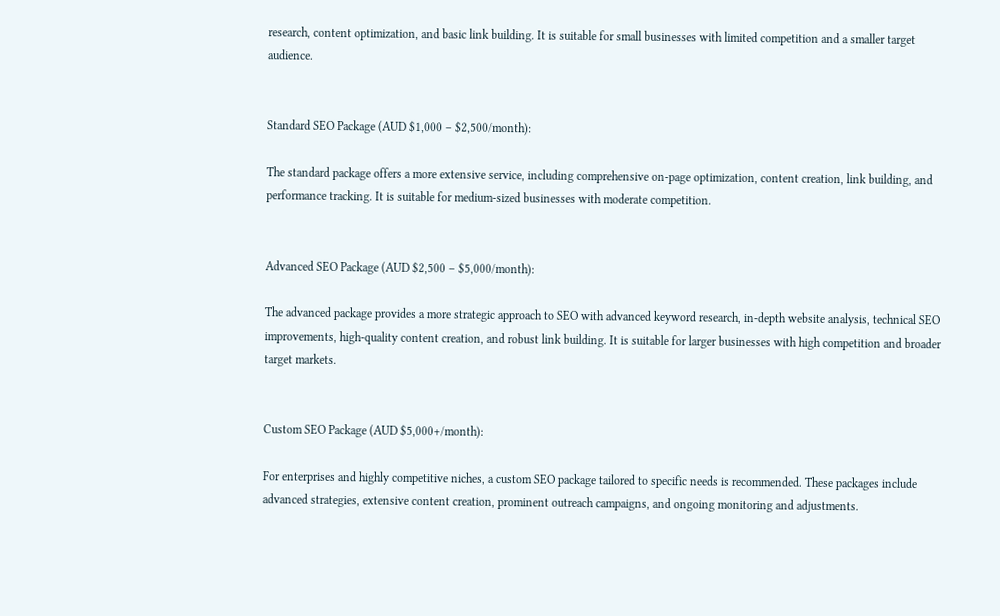research, content optimization, and basic link building. It is suitable for small businesses with limited competition and a smaller target audience.


Standard SEO Package (AUD $1,000 – $2,500/month):

The standard package offers a more extensive service, including comprehensive on-page optimization, content creation, link building, and performance tracking. It is suitable for medium-sized businesses with moderate competition.


Advanced SEO Package (AUD $2,500 – $5,000/month):

The advanced package provides a more strategic approach to SEO with advanced keyword research, in-depth website analysis, technical SEO improvements, high-quality content creation, and robust link building. It is suitable for larger businesses with high competition and broader target markets.


Custom SEO Package (AUD $5,000+/month):

For enterprises and highly competitive niches, a custom SEO package tailored to specific needs is recommended. These packages include advanced strategies, extensive content creation, prominent outreach campaigns, and ongoing monitoring and adjustments.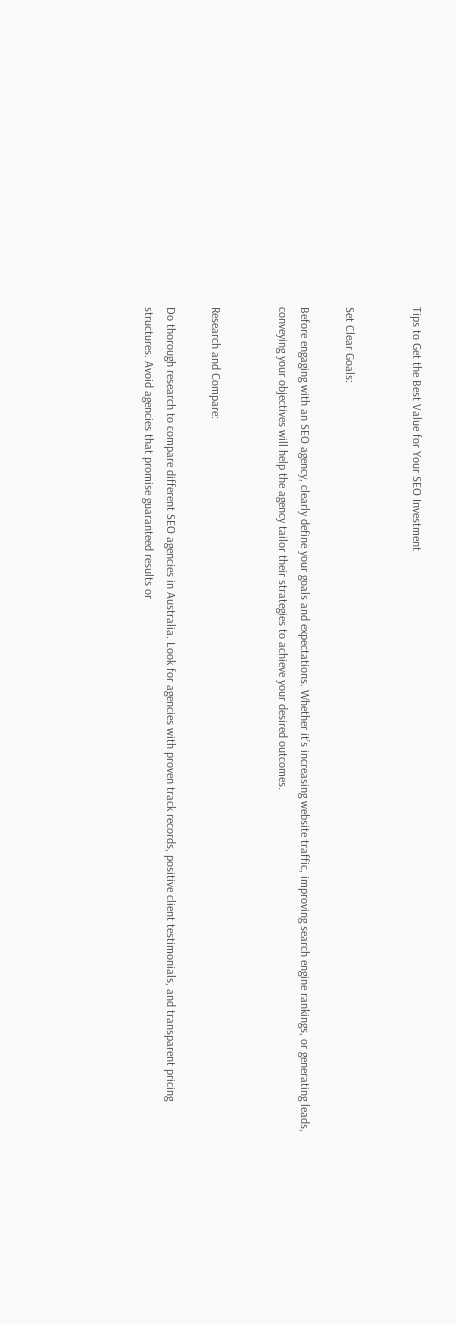Tips to Get the Best Value for Your SEO Investment


Set Clear Goals:

Before engaging with an SEO agency, clearly define your goals and expectations. Whether it’s increasing website traffic, improving search engine rankings, or generating leads, conveying your objectives will help the agency tailor their strategies to achieve your desired outcomes.


Research and Compare:

Do thorough research to compare different SEO agencies in Australia. Look for agencies with proven track records, positive client testimonials, and transparent pricing structures. Avoid agencies that promise guaranteed results or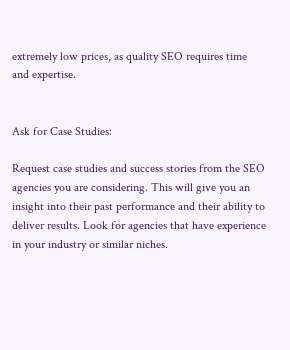extremely low prices, as quality SEO requires time and expertise.


Ask for Case Studies:

Request case studies and success stories from the SEO agencies you are considering. This will give you an insight into their past performance and their ability to deliver results. Look for agencies that have experience in your industry or similar niches.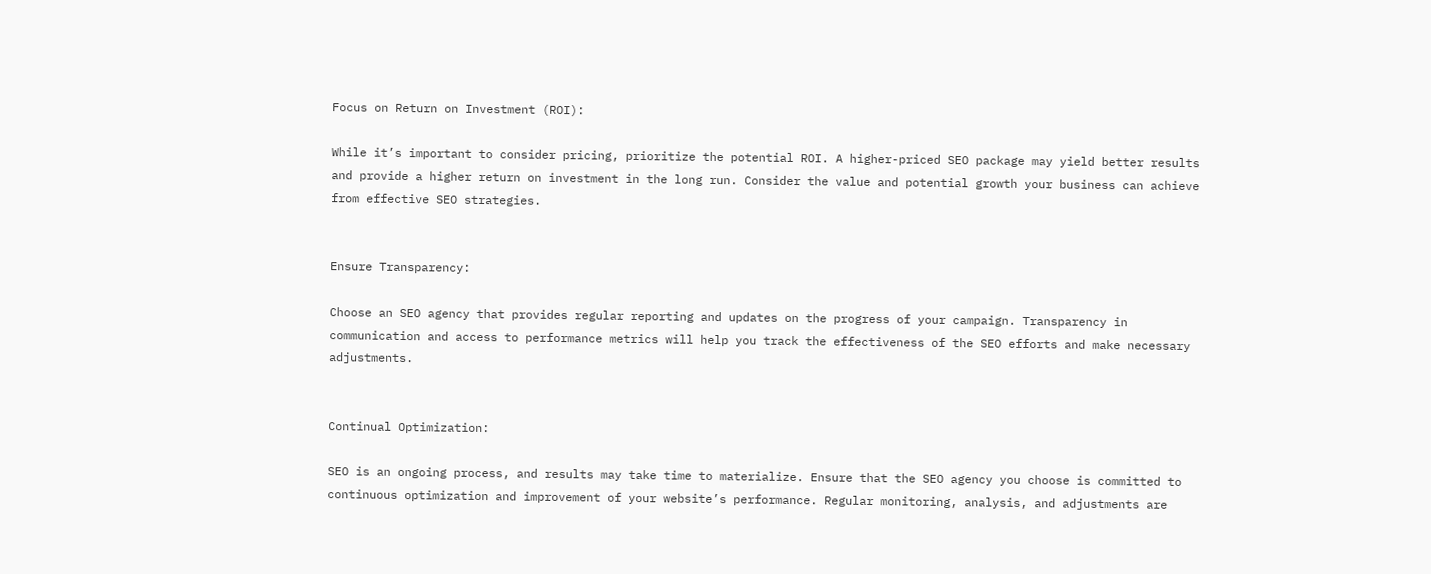Focus on Return on Investment (ROI):

While it’s important to consider pricing, prioritize the potential ROI. A higher-priced SEO package may yield better results and provide a higher return on investment in the long run. Consider the value and potential growth your business can achieve from effective SEO strategies.


Ensure Transparency:

Choose an SEO agency that provides regular reporting and updates on the progress of your campaign. Transparency in communication and access to performance metrics will help you track the effectiveness of the SEO efforts and make necessary adjustments.


Continual Optimization:

SEO is an ongoing process, and results may take time to materialize. Ensure that the SEO agency you choose is committed to continuous optimization and improvement of your website’s performance. Regular monitoring, analysis, and adjustments are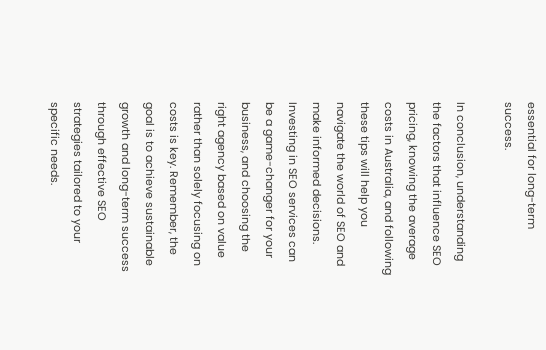essential for long-term success.

In conclusion, understanding the factors that influence SEO pricing, knowing the average costs in Australia, and following these tips will help you navigate the world of SEO and make informed decisions. Investing in SEO services can be a game-changer for your business, and choosing the right agency based on value rather than solely focusing on costs is key. Remember, the goal is to achieve sustainable growth and long-term success through effective SEO strategies tailored to your specific needs.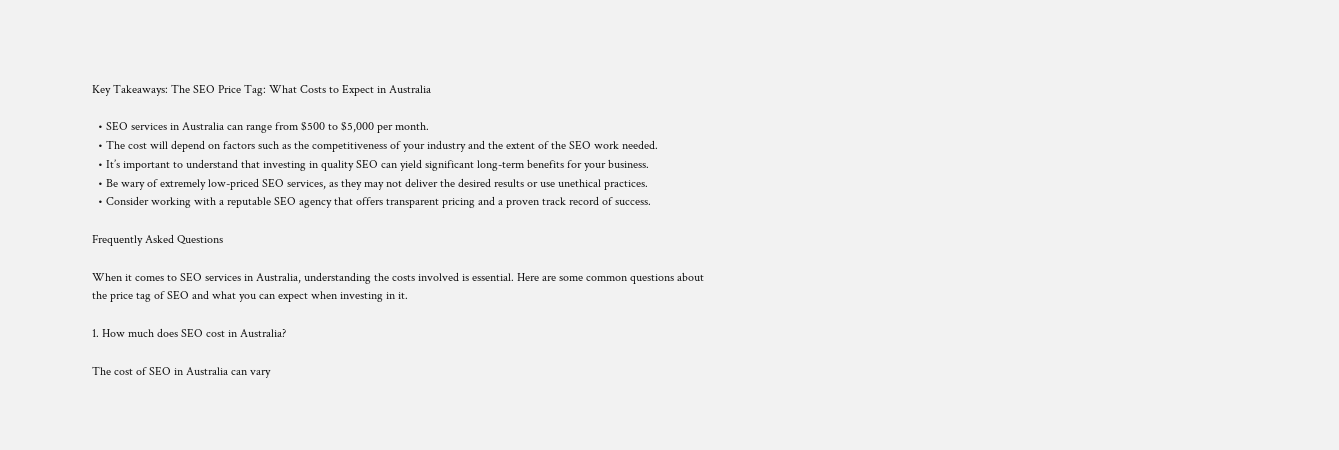Key Takeaways: The SEO Price Tag: What Costs to Expect in Australia

  • SEO services in Australia can range from $500 to $5,000 per month.
  • The cost will depend on factors such as the competitiveness of your industry and the extent of the SEO work needed.
  • It’s important to understand that investing in quality SEO can yield significant long-term benefits for your business.
  • Be wary of extremely low-priced SEO services, as they may not deliver the desired results or use unethical practices.
  • Consider working with a reputable SEO agency that offers transparent pricing and a proven track record of success.

Frequently Asked Questions

When it comes to SEO services in Australia, understanding the costs involved is essential. Here are some common questions about the price tag of SEO and what you can expect when investing in it.

1. How much does SEO cost in Australia?

The cost of SEO in Australia can vary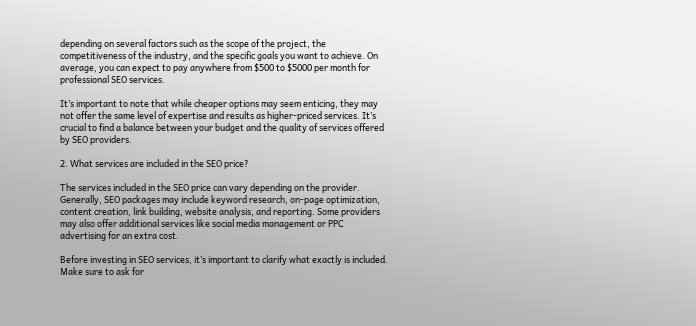depending on several factors such as the scope of the project, the competitiveness of the industry, and the specific goals you want to achieve. On average, you can expect to pay anywhere from $500 to $5000 per month for professional SEO services.

It’s important to note that while cheaper options may seem enticing, they may not offer the same level of expertise and results as higher-priced services. It’s crucial to find a balance between your budget and the quality of services offered by SEO providers.

2. What services are included in the SEO price?

The services included in the SEO price can vary depending on the provider. Generally, SEO packages may include keyword research, on-page optimization, content creation, link building, website analysis, and reporting. Some providers may also offer additional services like social media management or PPC advertising for an extra cost.

Before investing in SEO services, it’s important to clarify what exactly is included. Make sure to ask for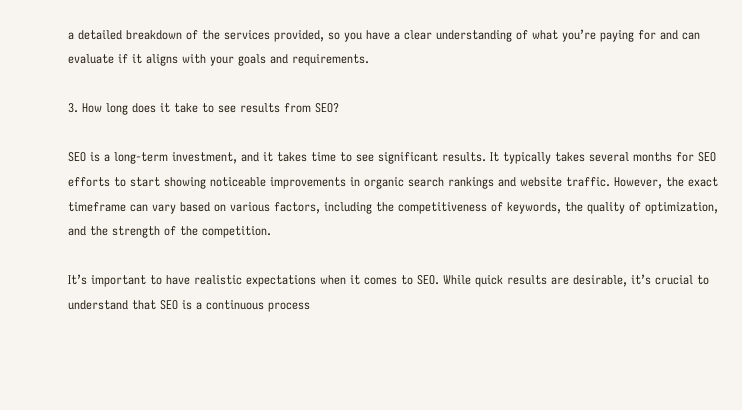a detailed breakdown of the services provided, so you have a clear understanding of what you’re paying for and can evaluate if it aligns with your goals and requirements.

3. How long does it take to see results from SEO?

SEO is a long-term investment, and it takes time to see significant results. It typically takes several months for SEO efforts to start showing noticeable improvements in organic search rankings and website traffic. However, the exact timeframe can vary based on various factors, including the competitiveness of keywords, the quality of optimization, and the strength of the competition.

It’s important to have realistic expectations when it comes to SEO. While quick results are desirable, it’s crucial to understand that SEO is a continuous process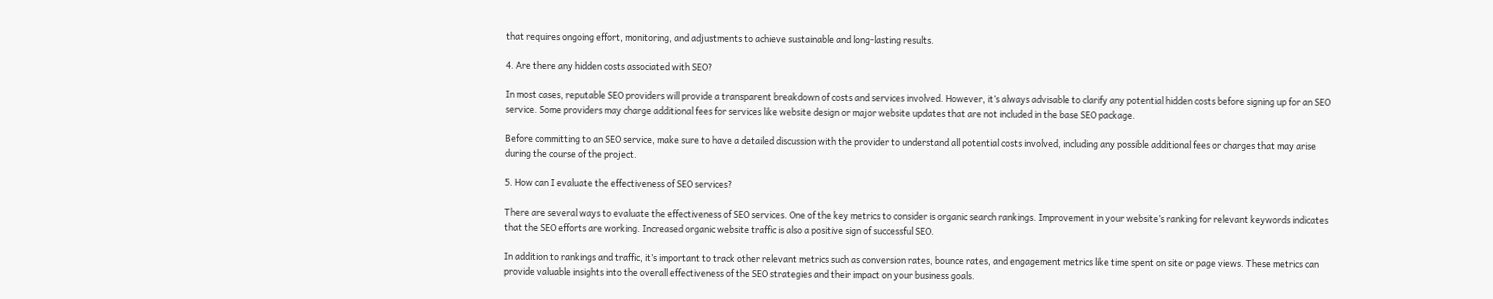that requires ongoing effort, monitoring, and adjustments to achieve sustainable and long-lasting results.

4. Are there any hidden costs associated with SEO?

In most cases, reputable SEO providers will provide a transparent breakdown of costs and services involved. However, it’s always advisable to clarify any potential hidden costs before signing up for an SEO service. Some providers may charge additional fees for services like website design or major website updates that are not included in the base SEO package.

Before committing to an SEO service, make sure to have a detailed discussion with the provider to understand all potential costs involved, including any possible additional fees or charges that may arise during the course of the project.

5. How can I evaluate the effectiveness of SEO services?

There are several ways to evaluate the effectiveness of SEO services. One of the key metrics to consider is organic search rankings. Improvement in your website’s ranking for relevant keywords indicates that the SEO efforts are working. Increased organic website traffic is also a positive sign of successful SEO.

In addition to rankings and traffic, it’s important to track other relevant metrics such as conversion rates, bounce rates, and engagement metrics like time spent on site or page views. These metrics can provide valuable insights into the overall effectiveness of the SEO strategies and their impact on your business goals.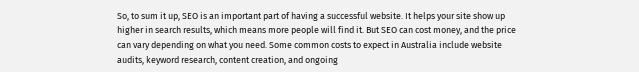So, to sum it up, SEO is an important part of having a successful website. It helps your site show up higher in search results, which means more people will find it. But SEO can cost money, and the price can vary depending on what you need. Some common costs to expect in Australia include website audits, keyword research, content creation, and ongoing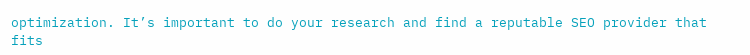optimization. It’s important to do your research and find a reputable SEO provider that fits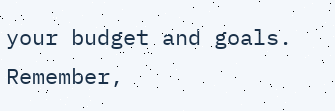your budget and goals. Remember,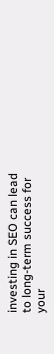investing in SEO can lead to long-term success for your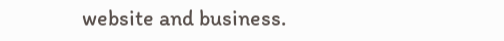website and business.